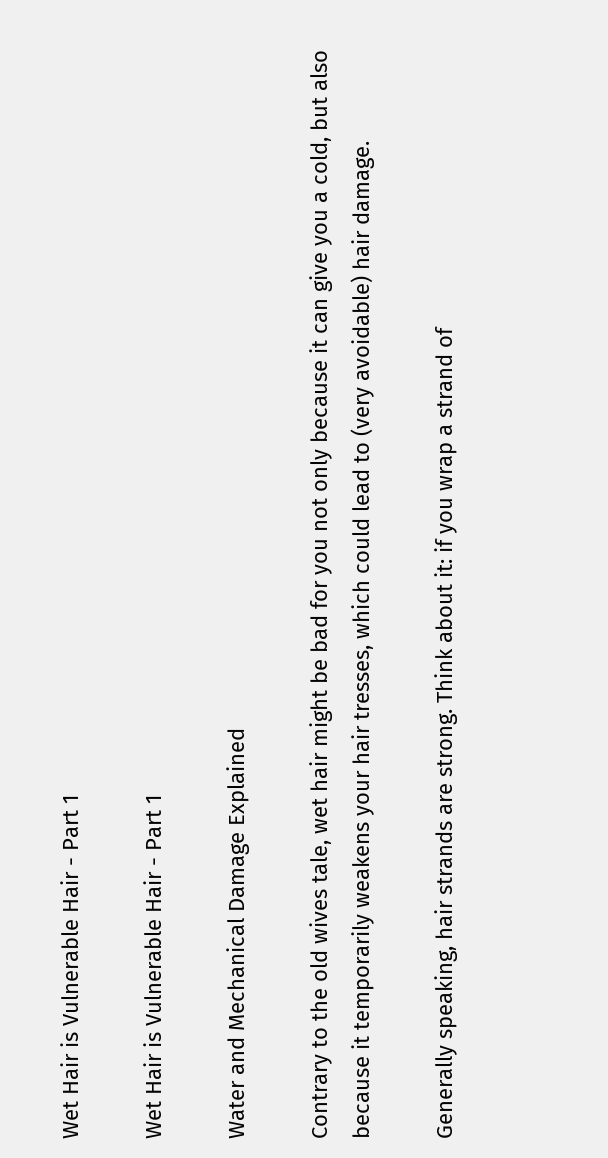Wet Hair is Vulnerable Hair - Part 1

Wet Hair is Vulnerable Hair - Part 1

Water and Mechanical Damage Explained

Contrary to the old wives tale, wet hair might be bad for you not only because it can give you a cold, but also because it temporarily weakens your hair tresses, which could lead to (very avoidable) hair damage.

Generally speaking, hair strands are strong. Think about it: if you wrap a strand of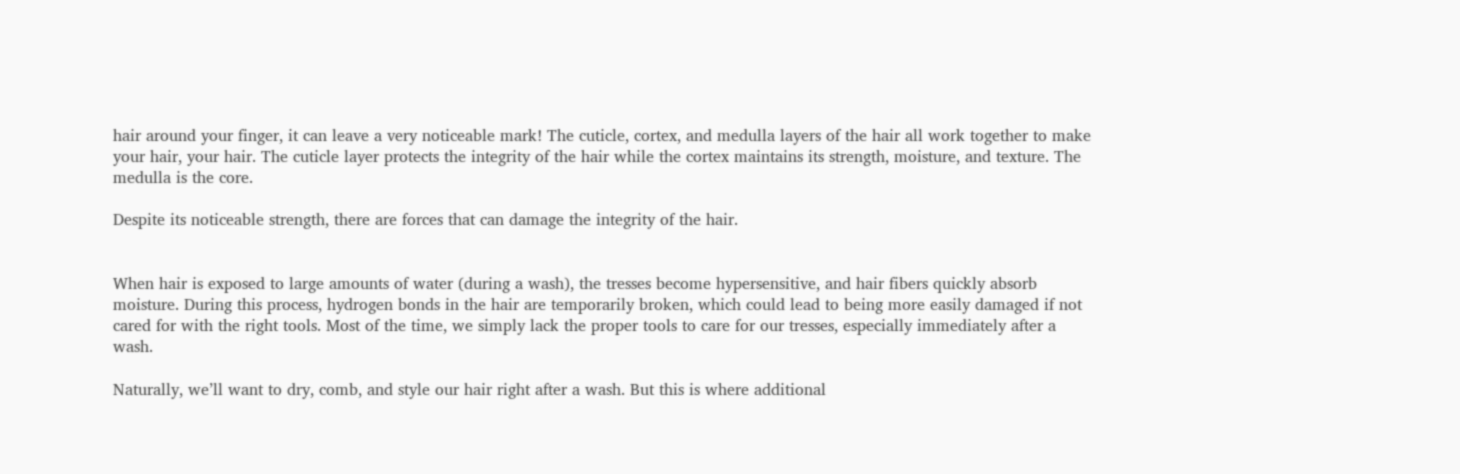hair around your finger, it can leave a very noticeable mark! The cuticle, cortex, and medulla layers of the hair all work together to make your hair, your hair. The cuticle layer protects the integrity of the hair while the cortex maintains its strength, moisture, and texture. The medulla is the core.

Despite its noticeable strength, there are forces that can damage the integrity of the hair.


When hair is exposed to large amounts of water (during a wash), the tresses become hypersensitive, and hair fibers quickly absorb moisture. During this process, hydrogen bonds in the hair are temporarily broken, which could lead to being more easily damaged if not cared for with the right tools. Most of the time, we simply lack the proper tools to care for our tresses, especially immediately after a wash.

Naturally, we’ll want to dry, comb, and style our hair right after a wash. But this is where additional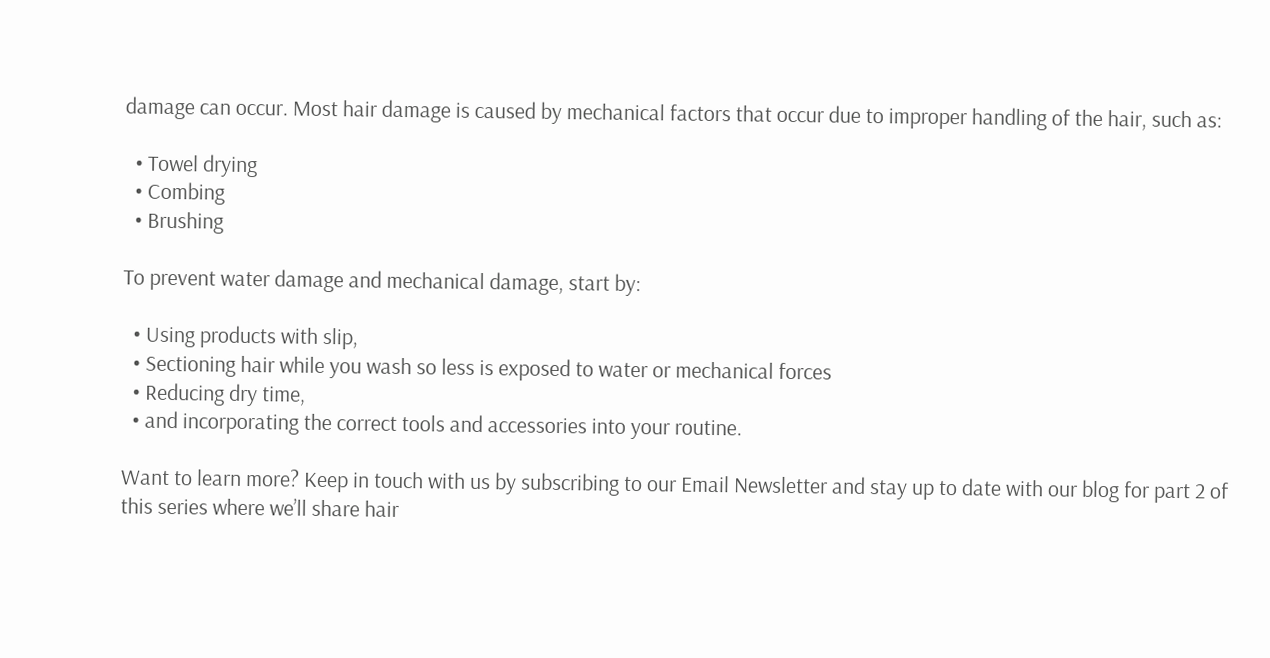damage can occur. Most hair damage is caused by mechanical factors that occur due to improper handling of the hair, such as:

  • Towel drying
  • Combing
  • Brushing

To prevent water damage and mechanical damage, start by:

  • Using products with slip,
  • Sectioning hair while you wash so less is exposed to water or mechanical forces
  • Reducing dry time,
  • and incorporating the correct tools and accessories into your routine.

Want to learn more? Keep in touch with us by subscribing to our Email Newsletter and stay up to date with our blog for part 2 of this series where we’ll share hair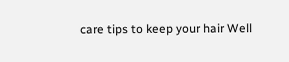care tips to keep your hair Well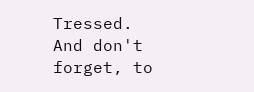Tressed. And don't forget, to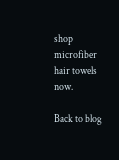shop microfiber hair towels now.

Back to blog